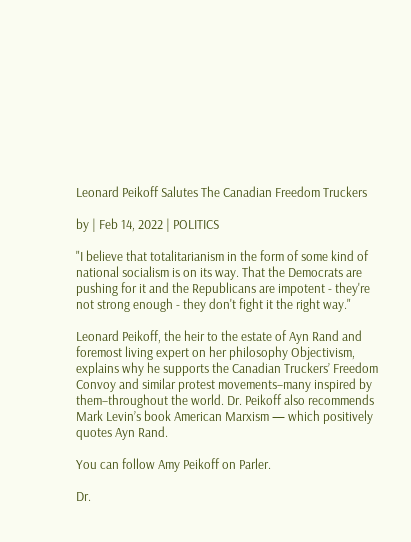Leonard Peikoff Salutes The Canadian Freedom Truckers

by | Feb 14, 2022 | POLITICS

"I believe that totalitarianism in the form of some kind of national socialism is on its way. That the Democrats are pushing for it and the Republicans are impotent - they're not strong enough - they don't fight it the right way."

Leonard Peikoff, the heir to the estate of Ayn Rand and foremost living expert on her philosophy Objectivism, explains why he supports the Canadian Truckers’ Freedom Convoy and similar protest movements–many inspired by them–throughout the world. Dr. Peikoff also recommends Mark Levin’s book American Marxism — which positively quotes Ayn Rand.

You can follow Amy Peikoff on Parler.

Dr.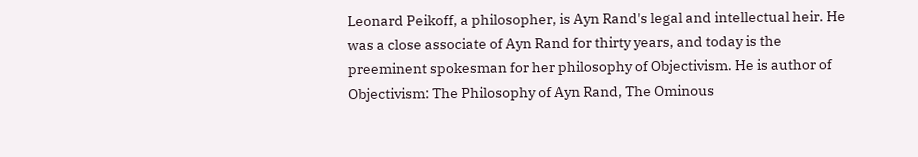Leonard Peikoff, a philosopher, is Ayn Rand's legal and intellectual heir. He was a close associate of Ayn Rand for thirty years, and today is the preeminent spokesman for her philosophy of Objectivism. He is author of Objectivism: The Philosophy of Ayn Rand, The Ominous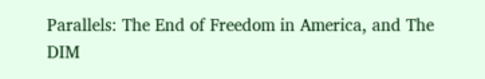Parallels: The End of Freedom in America, and The DIM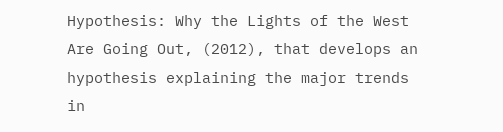Hypothesis: Why the Lights of the West Are Going Out, (2012), that develops an hypothesis explaining the major trends in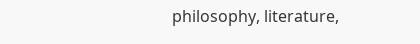philosophy, literature,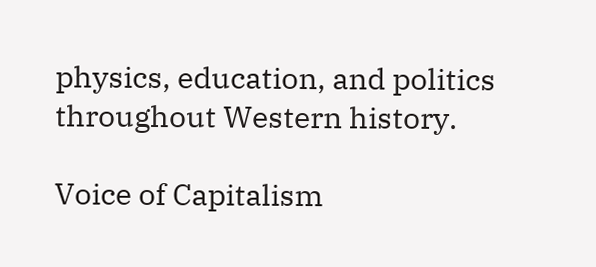physics, education, and politics throughout Western history.

Voice of Capitalism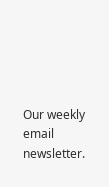Our weekly email newsletter.